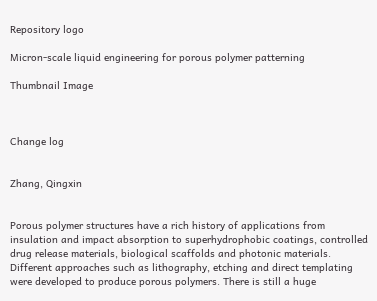Repository logo

Micron-scale liquid engineering for porous polymer patterning

Thumbnail Image



Change log


Zhang, Qingxin


Porous polymer structures have a rich history of applications from insulation and impact absorption to superhydrophobic coatings, controlled drug release materials, biological scaffolds and photonic materials. Different approaches such as lithography, etching and direct templating were developed to produce porous polymers. There is still a huge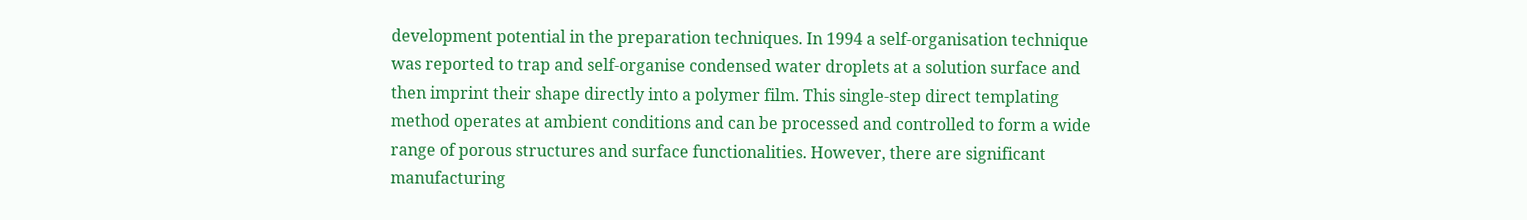development potential in the preparation techniques. In 1994 a self-organisation technique was reported to trap and self-organise condensed water droplets at a solution surface and then imprint their shape directly into a polymer film. This single-step direct templating method operates at ambient conditions and can be processed and controlled to form a wide range of porous structures and surface functionalities. However, there are significant manufacturing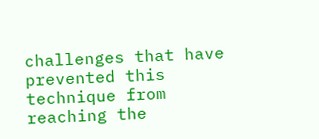challenges that have prevented this technique from reaching the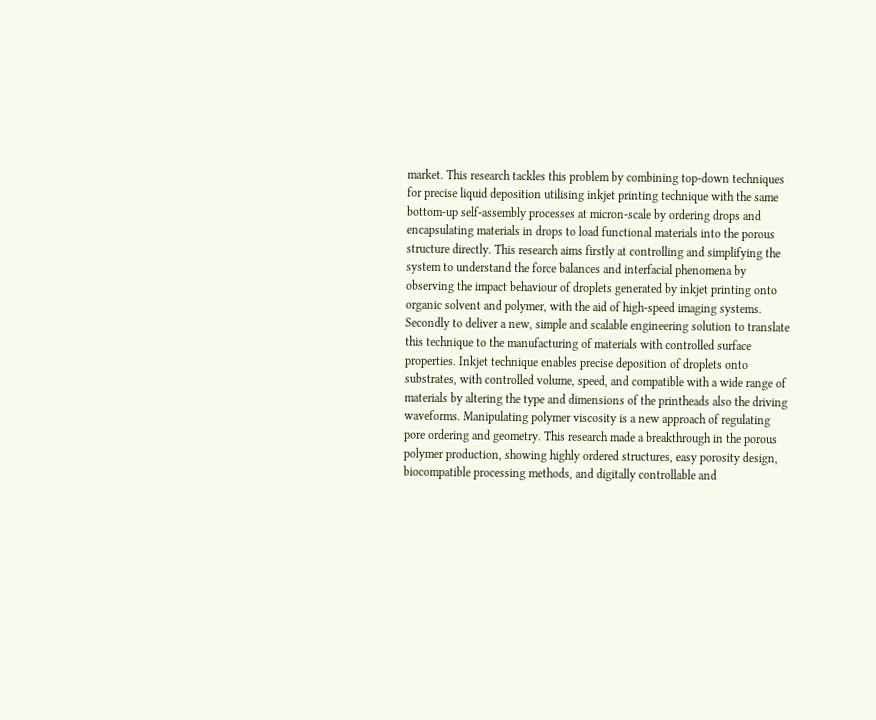market. This research tackles this problem by combining top-down techniques for precise liquid deposition utilising inkjet printing technique with the same bottom-up self-assembly processes at micron-scale by ordering drops and encapsulating materials in drops to load functional materials into the porous structure directly. This research aims firstly at controlling and simplifying the system to understand the force balances and interfacial phenomena by observing the impact behaviour of droplets generated by inkjet printing onto organic solvent and polymer, with the aid of high-speed imaging systems. Secondly to deliver a new, simple and scalable engineering solution to translate this technique to the manufacturing of materials with controlled surface properties. Inkjet technique enables precise deposition of droplets onto substrates, with controlled volume, speed, and compatible with a wide range of materials by altering the type and dimensions of the printheads also the driving waveforms. Manipulating polymer viscosity is a new approach of regulating pore ordering and geometry. This research made a breakthrough in the porous polymer production, showing highly ordered structures, easy porosity design, biocompatible processing methods, and digitally controllable and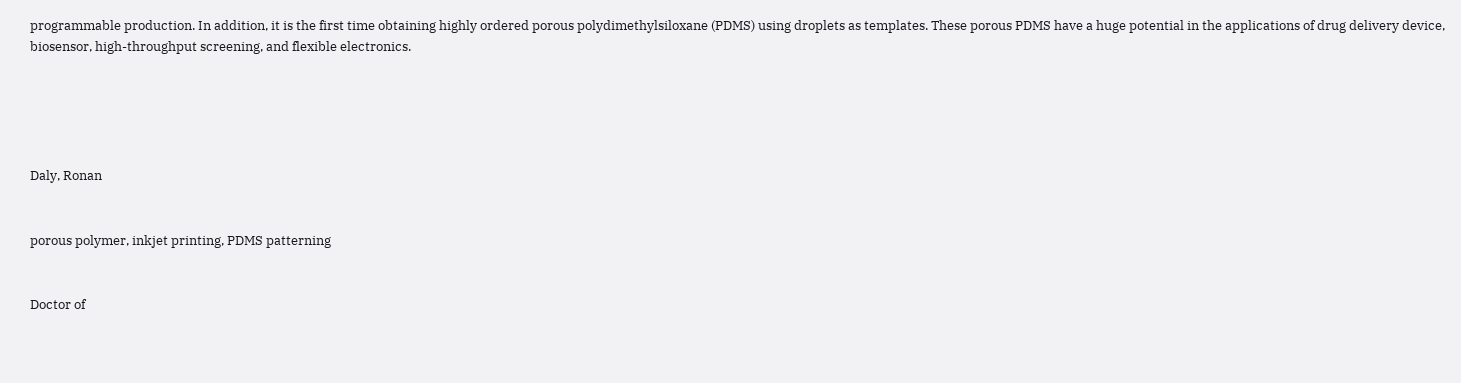programmable production. In addition, it is the first time obtaining highly ordered porous polydimethylsiloxane (PDMS) using droplets as templates. These porous PDMS have a huge potential in the applications of drug delivery device, biosensor, high-throughput screening, and flexible electronics.





Daly, Ronan


porous polymer, inkjet printing, PDMS patterning


Doctor of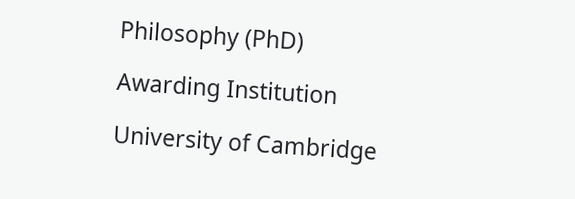Philosophy (PhD)

Awarding Institution

University of Cambridge